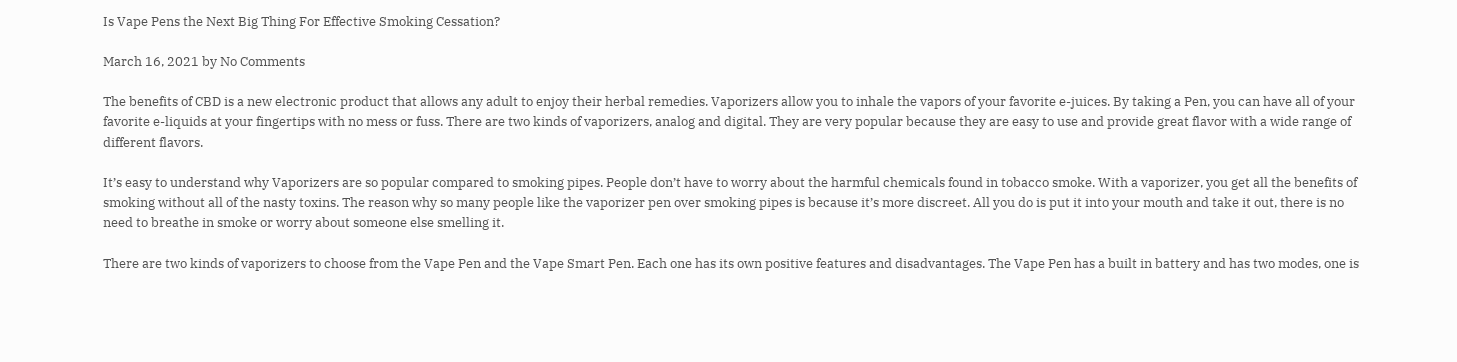Is Vape Pens the Next Big Thing For Effective Smoking Cessation?

March 16, 2021 by No Comments

The benefits of CBD is a new electronic product that allows any adult to enjoy their herbal remedies. Vaporizers allow you to inhale the vapors of your favorite e-juices. By taking a Pen, you can have all of your favorite e-liquids at your fingertips with no mess or fuss. There are two kinds of vaporizers, analog and digital. They are very popular because they are easy to use and provide great flavor with a wide range of different flavors.

It’s easy to understand why Vaporizers are so popular compared to smoking pipes. People don’t have to worry about the harmful chemicals found in tobacco smoke. With a vaporizer, you get all the benefits of smoking without all of the nasty toxins. The reason why so many people like the vaporizer pen over smoking pipes is because it’s more discreet. All you do is put it into your mouth and take it out, there is no need to breathe in smoke or worry about someone else smelling it.

There are two kinds of vaporizers to choose from the Vape Pen and the Vape Smart Pen. Each one has its own positive features and disadvantages. The Vape Pen has a built in battery and has two modes, one is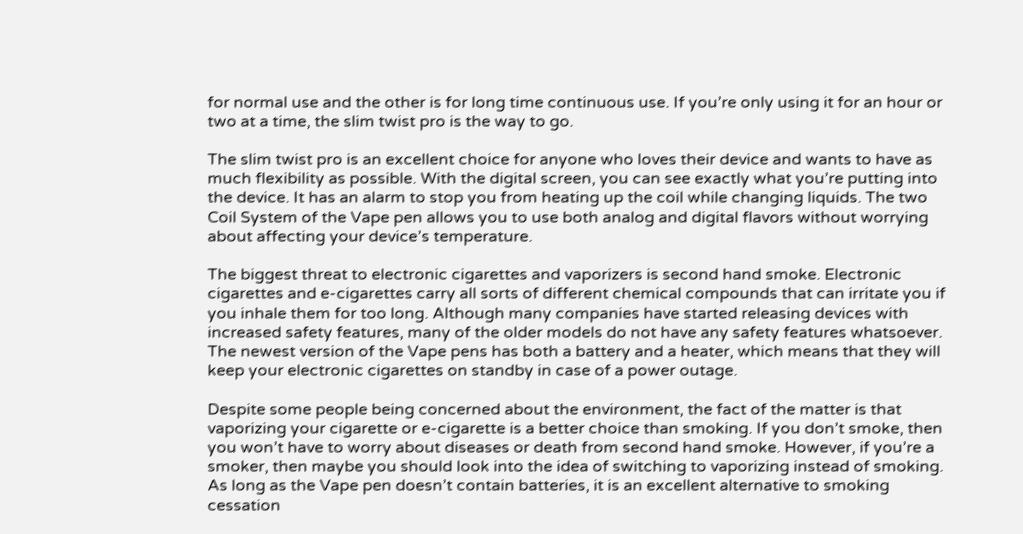for normal use and the other is for long time continuous use. If you’re only using it for an hour or two at a time, the slim twist pro is the way to go.

The slim twist pro is an excellent choice for anyone who loves their device and wants to have as much flexibility as possible. With the digital screen, you can see exactly what you’re putting into the device. It has an alarm to stop you from heating up the coil while changing liquids. The two Coil System of the Vape pen allows you to use both analog and digital flavors without worrying about affecting your device’s temperature.

The biggest threat to electronic cigarettes and vaporizers is second hand smoke. Electronic cigarettes and e-cigarettes carry all sorts of different chemical compounds that can irritate you if you inhale them for too long. Although many companies have started releasing devices with increased safety features, many of the older models do not have any safety features whatsoever. The newest version of the Vape pens has both a battery and a heater, which means that they will keep your electronic cigarettes on standby in case of a power outage.

Despite some people being concerned about the environment, the fact of the matter is that vaporizing your cigarette or e-cigarette is a better choice than smoking. If you don’t smoke, then you won’t have to worry about diseases or death from second hand smoke. However, if you’re a smoker, then maybe you should look into the idea of switching to vaporizing instead of smoking. As long as the Vape pen doesn’t contain batteries, it is an excellent alternative to smoking cessation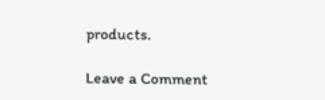products.

Leave a Comment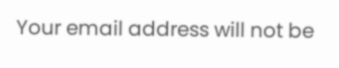Your email address will not be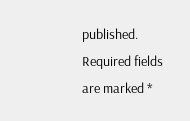published. Required fields are marked *